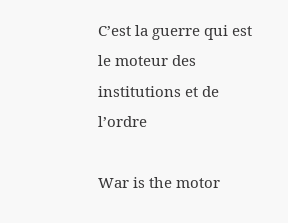C’est la guerre qui est le moteur des institutions et de l’ordre

War is the motor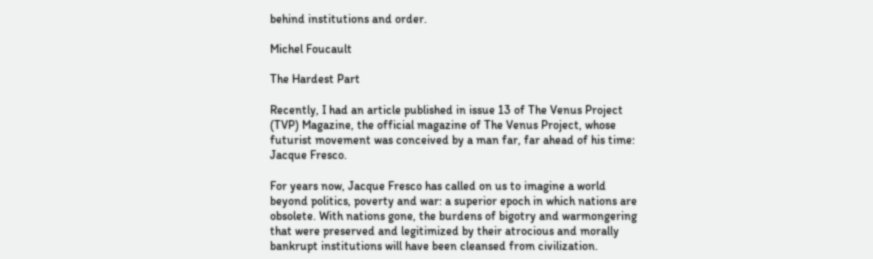behind institutions and order.

Michel Foucault

The Hardest Part

Recently, I had an article published in issue 13 of The Venus Project (TVP) Magazine, the official magazine of The Venus Project, whose futurist movement was conceived by a man far, far ahead of his time: Jacque Fresco.

For years now, Jacque Fresco has called on us to imagine a world beyond politics, poverty and war: a superior epoch in which nations are obsolete. With nations gone, the burdens of bigotry and warmongering that were preserved and legitimized by their atrocious and morally bankrupt institutions will have been cleansed from civilization.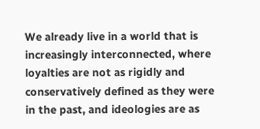We already live in a world that is increasingly interconnected, where loyalties are not as rigidly and conservatively defined as they were in the past, and ideologies are as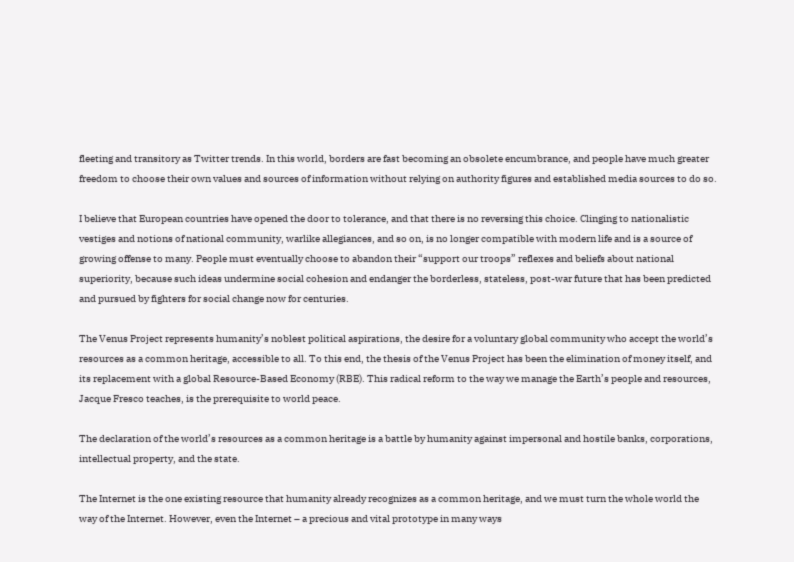fleeting and transitory as Twitter trends. In this world, borders are fast becoming an obsolete encumbrance, and people have much greater freedom to choose their own values and sources of information without relying on authority figures and established media sources to do so.

I believe that European countries have opened the door to tolerance, and that there is no reversing this choice. Clinging to nationalistic vestiges and notions of national community, warlike allegiances, and so on, is no longer compatible with modern life and is a source of growing offense to many. People must eventually choose to abandon their “support our troops” reflexes and beliefs about national superiority, because such ideas undermine social cohesion and endanger the borderless, stateless, post-war future that has been predicted and pursued by fighters for social change now for centuries.

The Venus Project represents humanity’s noblest political aspirations, the desire for a voluntary global community who accept the world’s resources as a common heritage, accessible to all. To this end, the thesis of the Venus Project has been the elimination of money itself, and its replacement with a global Resource-Based Economy (RBE). This radical reform to the way we manage the Earth’s people and resources, Jacque Fresco teaches, is the prerequisite to world peace.

The declaration of the world’s resources as a common heritage is a battle by humanity against impersonal and hostile banks, corporations, intellectual property, and the state.

The Internet is the one existing resource that humanity already recognizes as a common heritage, and we must turn the whole world the way of the Internet. However, even the Internet – a precious and vital prototype in many ways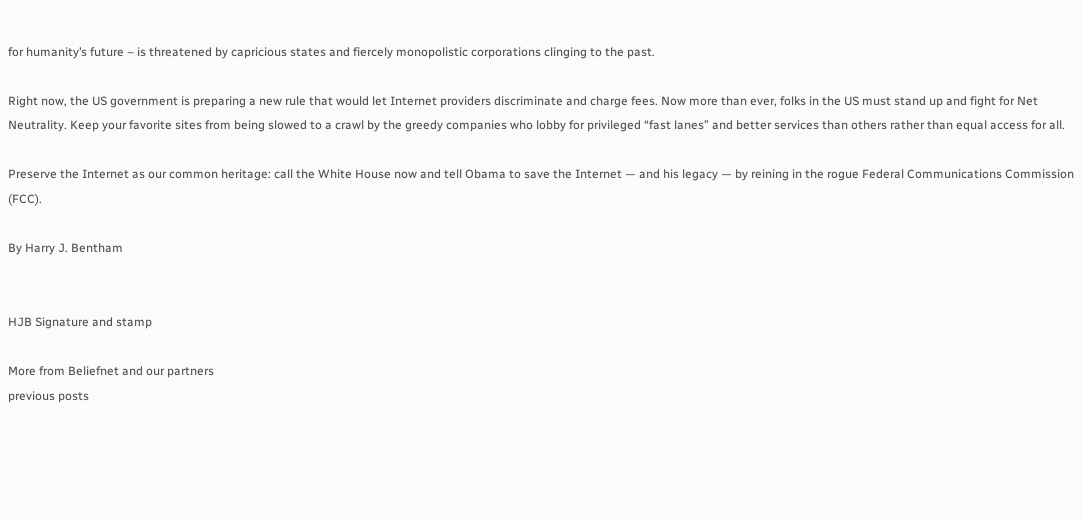for humanity’s future – is threatened by capricious states and fiercely monopolistic corporations clinging to the past.

Right now, the US government is preparing a new rule that would let Internet providers discriminate and charge fees. Now more than ever, folks in the US must stand up and fight for Net Neutrality. Keep your favorite sites from being slowed to a crawl by the greedy companies who lobby for privileged “fast lanes” and better services than others rather than equal access for all.

Preserve the Internet as our common heritage: call the White House now and tell Obama to save the Internet — and his legacy — by reining in the rogue Federal Communications Commission (FCC).

By Harry J. Bentham


HJB Signature and stamp

More from Beliefnet and our partners
previous posts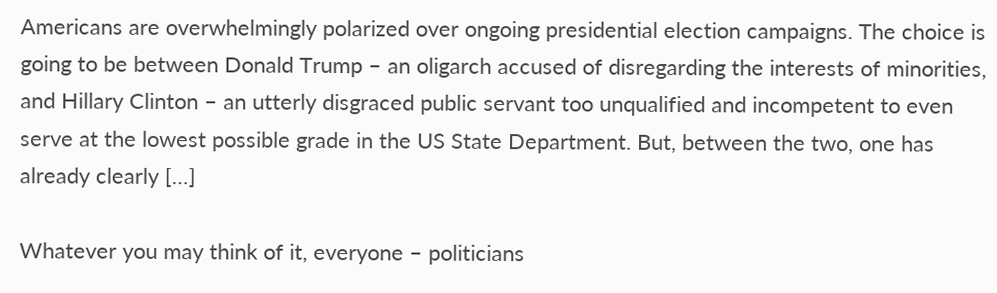Americans are overwhelmingly polarized over ongoing presidential election campaigns. The choice is going to be between Donald Trump – an oligarch accused of disregarding the interests of minorities, and Hillary Clinton – an utterly disgraced public servant too unqualified and incompetent to even serve at the lowest possible grade in the US State Department. But, between the two, one has already clearly […]

Whatever you may think of it, everyone – politicians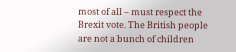most of all – must respect the Brexit vote. The British people are not a bunch of children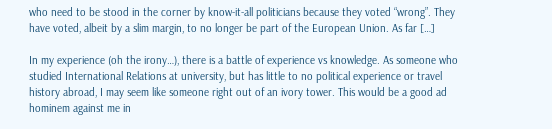who need to be stood in the corner by know-it-all politicians because they voted “wrong”. They have voted, albeit by a slim margin, to no longer be part of the European Union. As far […]

In my experience (oh the irony…), there is a battle of experience vs knowledge. As someone who studied International Relations at university, but has little to no political experience or travel history abroad, I may seem like someone right out of an ivory tower. This would be a good ad hominem against me in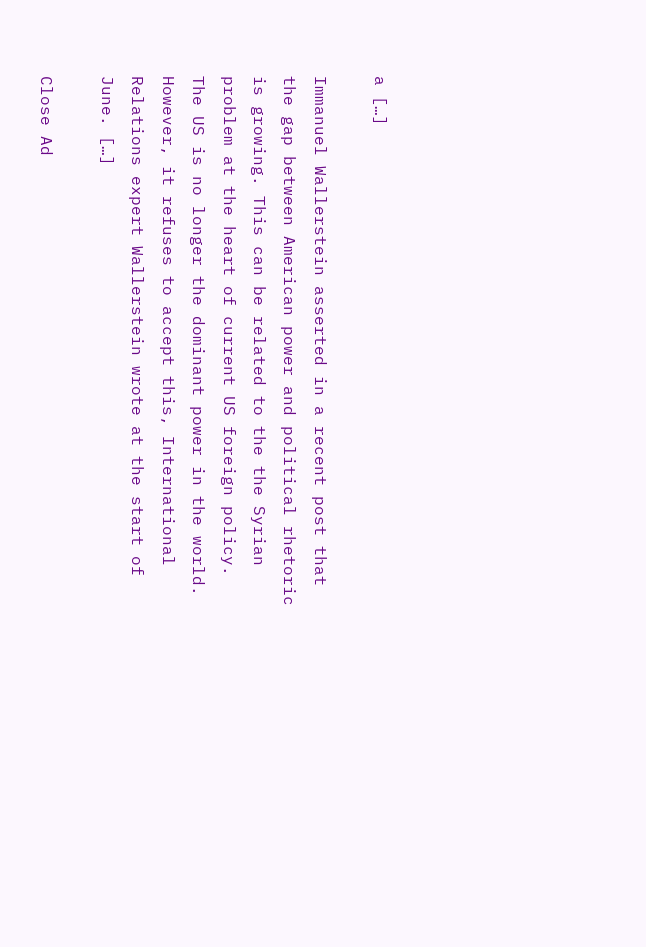a […]

Immanuel Wallerstein asserted in a recent post that the gap between American power and political rhetoric is growing. This can be related to the the Syrian problem at the heart of current US foreign policy. The US is no longer the dominant power in the world. However, it refuses to accept this, International Relations expert Wallerstein wrote at the start of June. […]

Close Ad